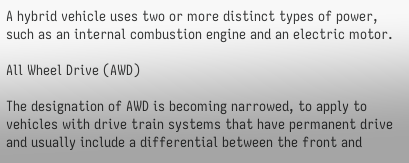A hybrid vehicle uses two or more distinct types of power, such as an internal combustion engine and an electric motor.

All Wheel Drive (AWD)

The designation of AWD is becoming narrowed, to apply to vehicles with drive train systems that have permanent drive and usually include a differential between the front and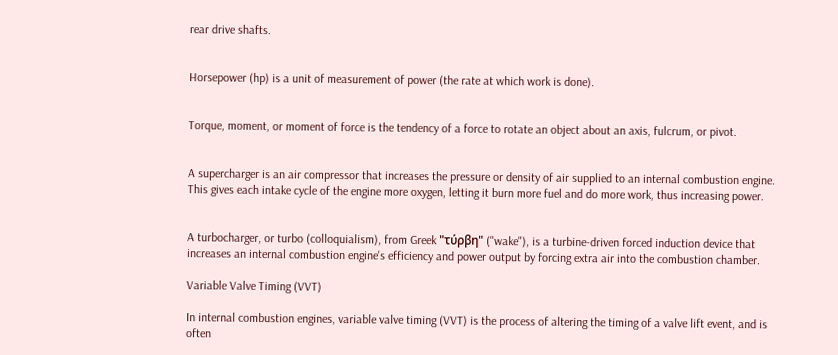rear drive shafts.


Horsepower (hp) is a unit of measurement of power (the rate at which work is done).


Torque, moment, or moment of force is the tendency of a force to rotate an object about an axis, fulcrum, or pivot.


A supercharger is an air compressor that increases the pressure or density of air supplied to an internal combustion engine. This gives each intake cycle of the engine more oxygen, letting it burn more fuel and do more work, thus increasing power.


A turbocharger, or turbo (colloquialism), from Greek "τύρβη" ("wake"), is a turbine-driven forced induction device that increases an internal combustion engine's efficiency and power output by forcing extra air into the combustion chamber.

Variable Valve Timing (VVT)

In internal combustion engines, variable valve timing (VVT) is the process of altering the timing of a valve lift event, and is often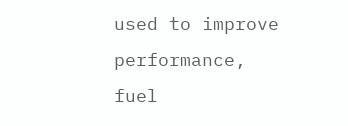used to improve performance, fuel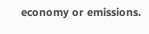economy or emissions.